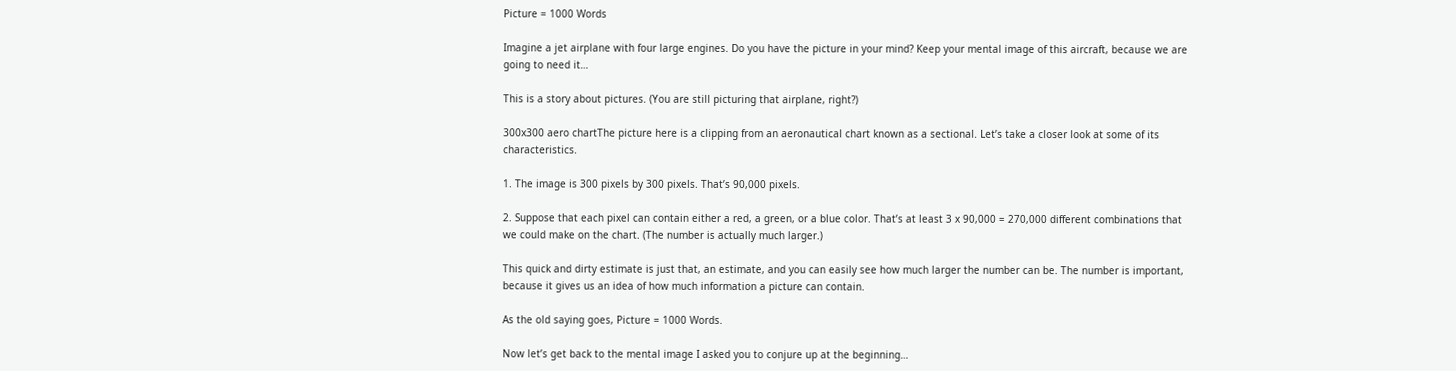Picture = 1000 Words

Imagine a jet airplane with four large engines. Do you have the picture in your mind? Keep your mental image of this aircraft, because we are going to need it…

This is a story about pictures. (You are still picturing that airplane, right?)

300x300 aero chartThe picture here is a clipping from an aeronautical chart known as a sectional. Let’s take a closer look at some of its characteristics.

1. The image is 300 pixels by 300 pixels. That’s 90,000 pixels.

2. Suppose that each pixel can contain either a red, a green, or a blue color. That’s at least 3 x 90,000 = 270,000 different combinations that we could make on the chart. (The number is actually much larger.)

This quick and dirty estimate is just that, an estimate, and you can easily see how much larger the number can be. The number is important, because it gives us an idea of how much information a picture can contain.

As the old saying goes, Picture = 1000 Words.

Now let’s get back to the mental image I asked you to conjure up at the beginning…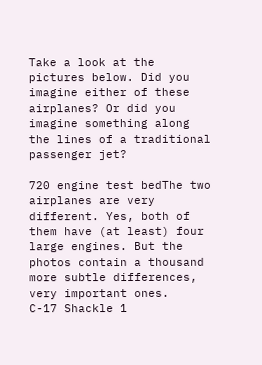Take a look at the pictures below. Did you imagine either of these airplanes? Or did you imagine something along the lines of a traditional passenger jet?

720 engine test bedThe two airplanes are very different. Yes, both of them have (at least) four large engines. But the photos contain a thousand more subtle differences, very important ones.
C-17 Shackle 1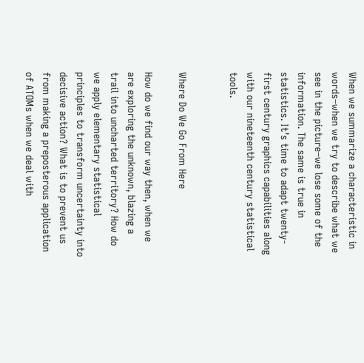When we summarize a characteristic in words–when we try to describe what we see in the picture–we lose some of the information. The same is true in statistics. It’s time to adapt twenty-first century graphics capabilities along with our nineteenth century statistical tools.


Where Do We Go From Here

How do we find our way then, when we are exploring the unknown, blazing a trail into uncharted territory? How do we apply elementary statistical principles to transform uncertainty into decisive action? What is to prevent us from making a preposterous application of ATOMs when we deal with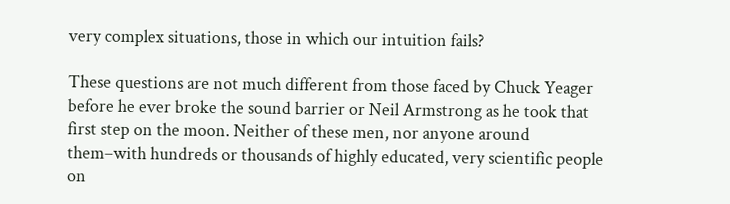very complex situations, those in which our intuition fails?

These questions are not much different from those faced by Chuck Yeager before he ever broke the sound barrier or Neil Armstrong as he took that first step on the moon. Neither of these men, nor anyone around them–with hundreds or thousands of highly educated, very scientific people on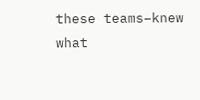these teams–knew what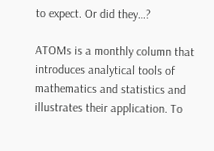to expect. Or did they…?

ATOMs is a monthly column that introduces analytical tools of mathematics and statistics and illustrates their application. To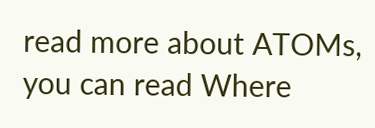read more about ATOMs, you can read Where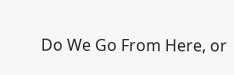Do We Go From Here, or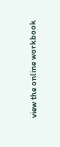view the online workbook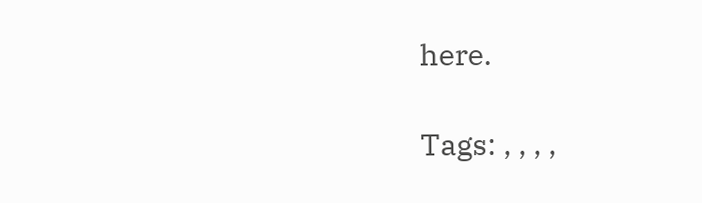here.

Tags: , , , ,